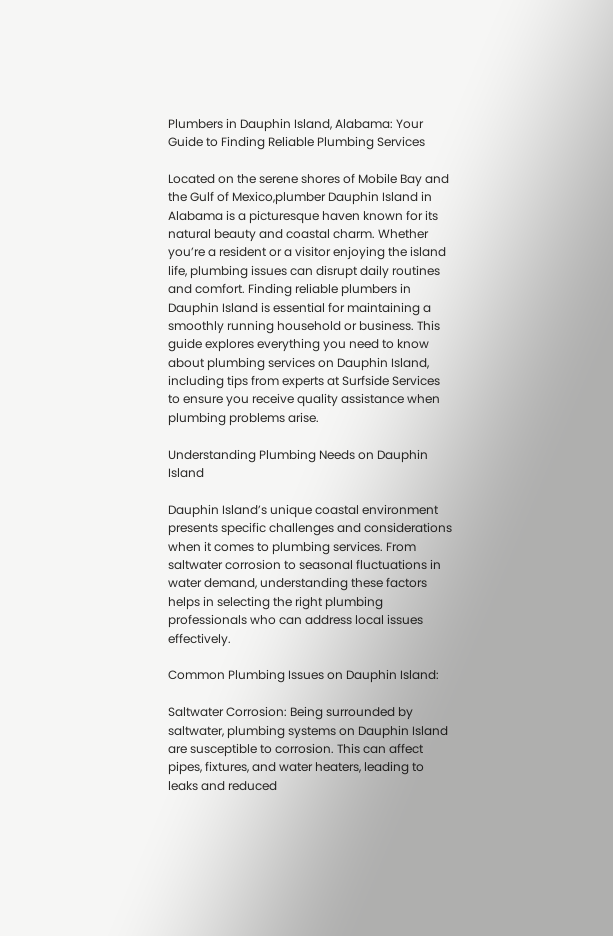Plumbers in Dauphin Island, Alabama: Your Guide to Finding Reliable Plumbing Services

Located on the serene shores of Mobile Bay and the Gulf of Mexico,plumber Dauphin Island in Alabama is a picturesque haven known for its natural beauty and coastal charm. Whether you’re a resident or a visitor enjoying the island life, plumbing issues can disrupt daily routines and comfort. Finding reliable plumbers in Dauphin Island is essential for maintaining a smoothly running household or business. This guide explores everything you need to know about plumbing services on Dauphin Island, including tips from experts at Surfside Services to ensure you receive quality assistance when plumbing problems arise.

Understanding Plumbing Needs on Dauphin Island

Dauphin Island’s unique coastal environment presents specific challenges and considerations when it comes to plumbing services. From saltwater corrosion to seasonal fluctuations in water demand, understanding these factors helps in selecting the right plumbing professionals who can address local issues effectively.

Common Plumbing Issues on Dauphin Island:

Saltwater Corrosion: Being surrounded by saltwater, plumbing systems on Dauphin Island are susceptible to corrosion. This can affect pipes, fixtures, and water heaters, leading to leaks and reduced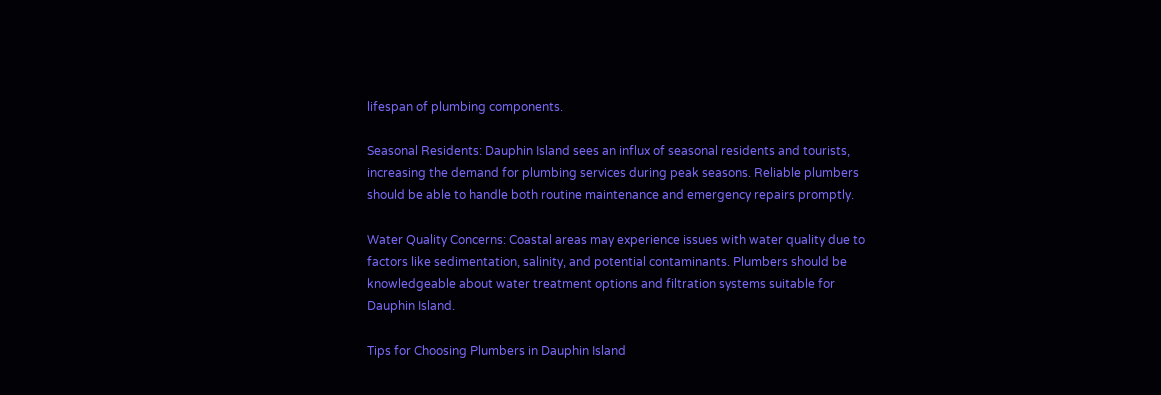lifespan of plumbing components.

Seasonal Residents: Dauphin Island sees an influx of seasonal residents and tourists, increasing the demand for plumbing services during peak seasons. Reliable plumbers should be able to handle both routine maintenance and emergency repairs promptly.

Water Quality Concerns: Coastal areas may experience issues with water quality due to factors like sedimentation, salinity, and potential contaminants. Plumbers should be knowledgeable about water treatment options and filtration systems suitable for Dauphin Island.

Tips for Choosing Plumbers in Dauphin Island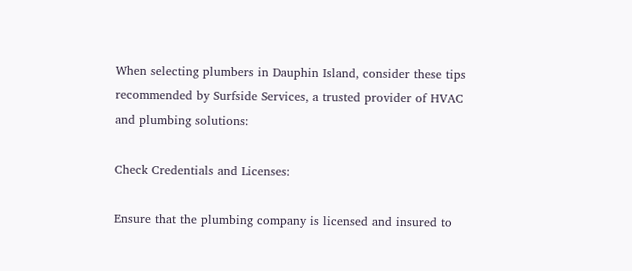When selecting plumbers in Dauphin Island, consider these tips recommended by Surfside Services, a trusted provider of HVAC and plumbing solutions:

Check Credentials and Licenses:

Ensure that the plumbing company is licensed and insured to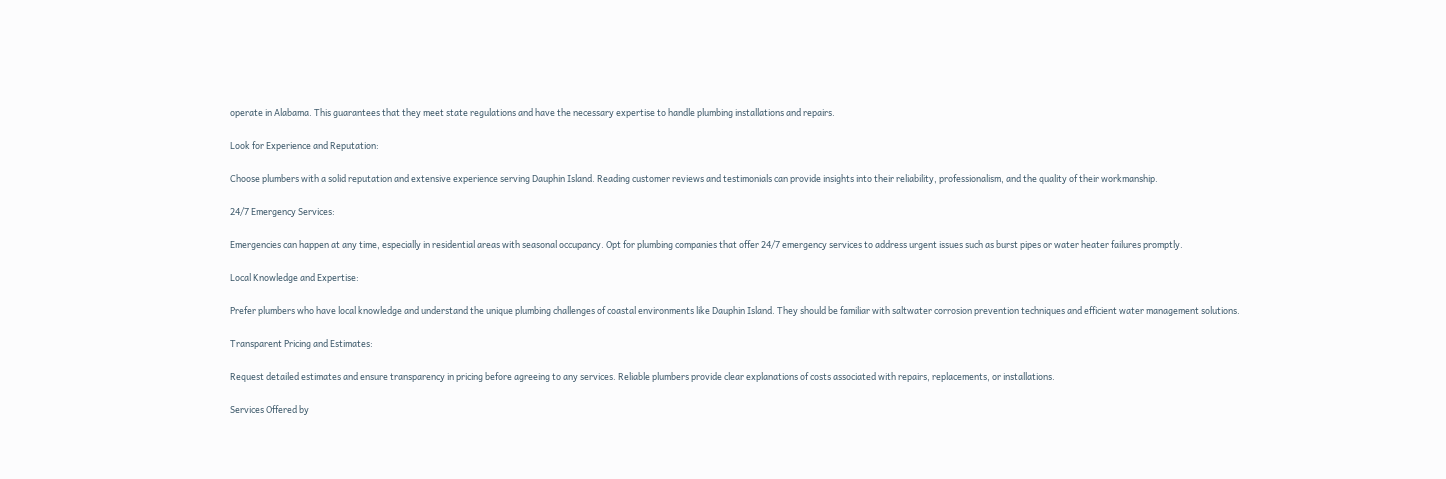operate in Alabama. This guarantees that they meet state regulations and have the necessary expertise to handle plumbing installations and repairs.

Look for Experience and Reputation:

Choose plumbers with a solid reputation and extensive experience serving Dauphin Island. Reading customer reviews and testimonials can provide insights into their reliability, professionalism, and the quality of their workmanship.

24/7 Emergency Services:

Emergencies can happen at any time, especially in residential areas with seasonal occupancy. Opt for plumbing companies that offer 24/7 emergency services to address urgent issues such as burst pipes or water heater failures promptly.

Local Knowledge and Expertise:

Prefer plumbers who have local knowledge and understand the unique plumbing challenges of coastal environments like Dauphin Island. They should be familiar with saltwater corrosion prevention techniques and efficient water management solutions.

Transparent Pricing and Estimates:

Request detailed estimates and ensure transparency in pricing before agreeing to any services. Reliable plumbers provide clear explanations of costs associated with repairs, replacements, or installations.

Services Offered by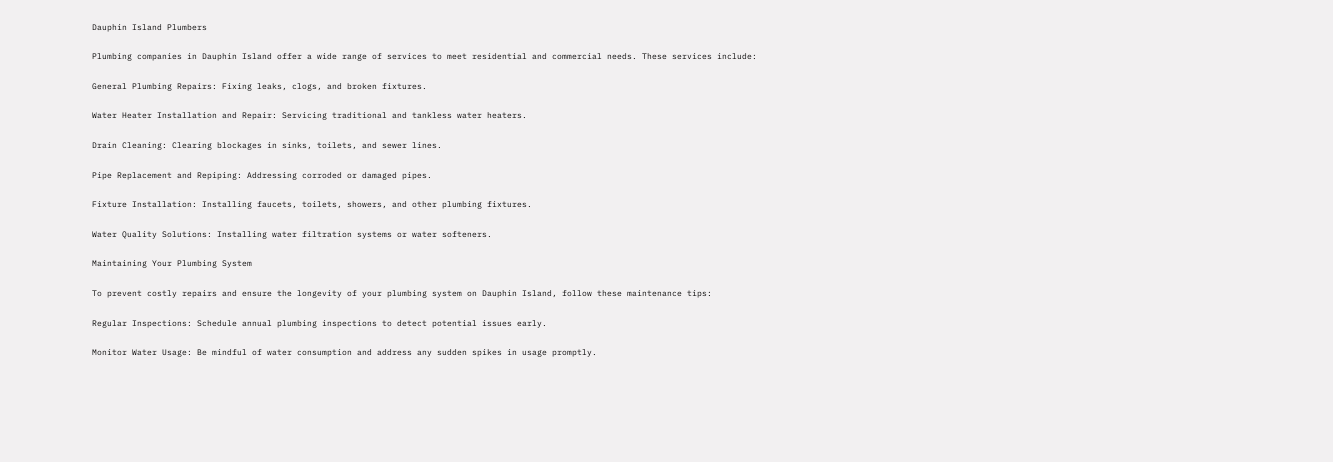Dauphin Island Plumbers

Plumbing companies in Dauphin Island offer a wide range of services to meet residential and commercial needs. These services include:

General Plumbing Repairs: Fixing leaks, clogs, and broken fixtures.

Water Heater Installation and Repair: Servicing traditional and tankless water heaters.

Drain Cleaning: Clearing blockages in sinks, toilets, and sewer lines.

Pipe Replacement and Repiping: Addressing corroded or damaged pipes.

Fixture Installation: Installing faucets, toilets, showers, and other plumbing fixtures.

Water Quality Solutions: Installing water filtration systems or water softeners.

Maintaining Your Plumbing System

To prevent costly repairs and ensure the longevity of your plumbing system on Dauphin Island, follow these maintenance tips:

Regular Inspections: Schedule annual plumbing inspections to detect potential issues early.

Monitor Water Usage: Be mindful of water consumption and address any sudden spikes in usage promptly.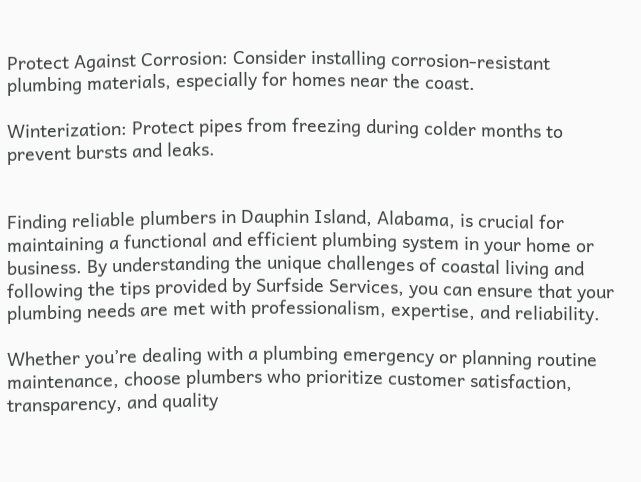Protect Against Corrosion: Consider installing corrosion-resistant plumbing materials, especially for homes near the coast.

Winterization: Protect pipes from freezing during colder months to prevent bursts and leaks.


Finding reliable plumbers in Dauphin Island, Alabama, is crucial for maintaining a functional and efficient plumbing system in your home or business. By understanding the unique challenges of coastal living and following the tips provided by Surfside Services, you can ensure that your plumbing needs are met with professionalism, expertise, and reliability.

Whether you’re dealing with a plumbing emergency or planning routine maintenance, choose plumbers who prioritize customer satisfaction, transparency, and quality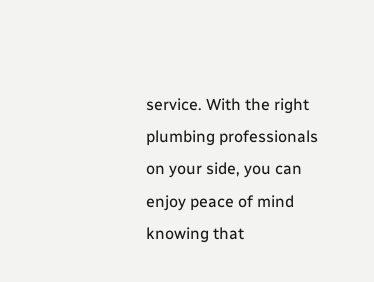service. With the right plumbing professionals on your side, you can enjoy peace of mind knowing that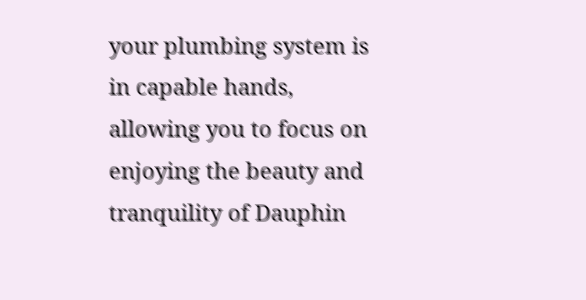your plumbing system is in capable hands, allowing you to focus on enjoying the beauty and tranquility of Dauphin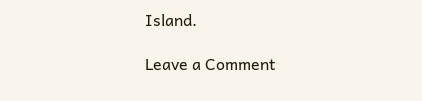Island.

Leave a Comment